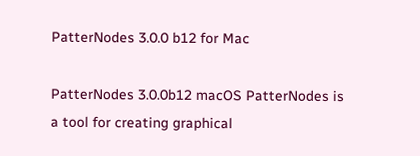PatterNodes 3.0.0 b12 for Mac

PatterNodes 3.0.0b12 macOS PatterNodes is a tool for creating graphical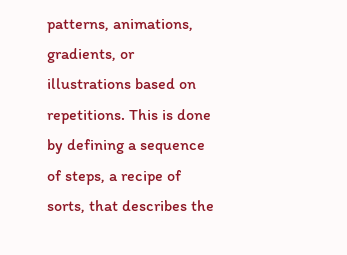patterns, animations, gradients, or illustrations based on repetitions. This is done by defining a sequence of steps, a recipe of sorts, that describes the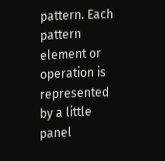pattern. Each pattern element or operation is represented by a little panel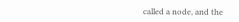called a node, and the